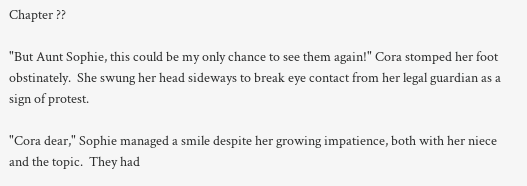Chapter ??

"But Aunt Sophie, this could be my only chance to see them again!" Cora stomped her foot obstinately.  She swung her head sideways to break eye contact from her legal guardian as a sign of protest.

"Cora dear," Sophie managed a smile despite her growing impatience, both with her niece and the topic.  They had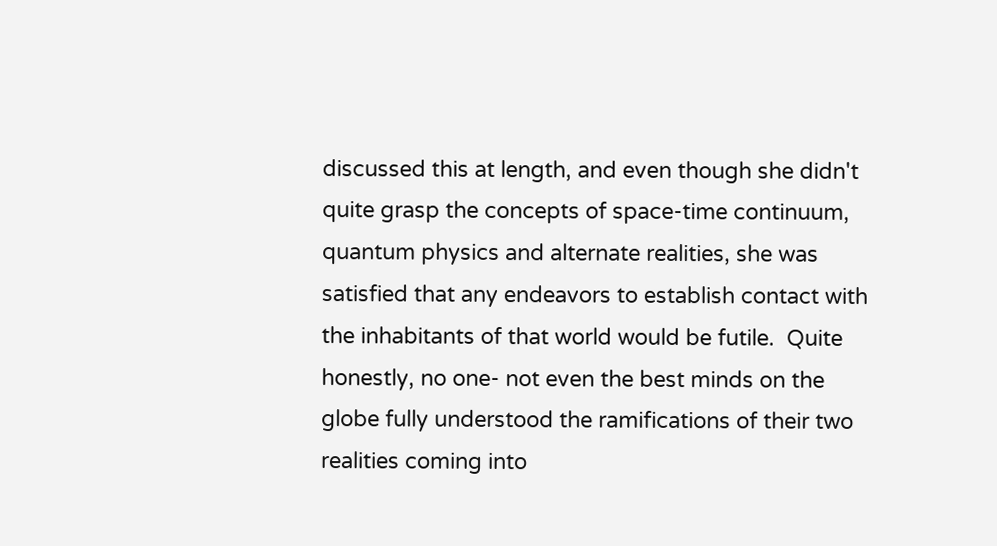discussed this at length, and even though she didn't quite grasp the concepts of space-time continuum, quantum physics and alternate realities, she was satisfied that any endeavors to establish contact with the inhabitants of that world would be futile.  Quite honestly, no one- not even the best minds on the globe fully understood the ramifications of their two realities coming into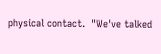physical contact.  "We've talked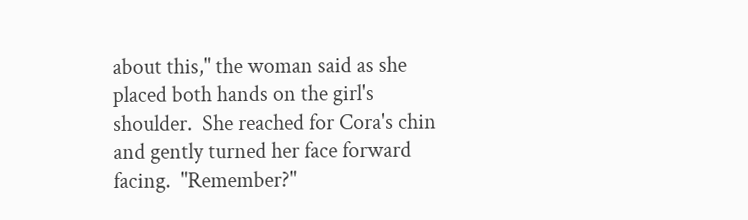about this," the woman said as she placed both hands on the girl's shoulder.  She reached for Cora's chin and gently turned her face forward facing.  "Remember?"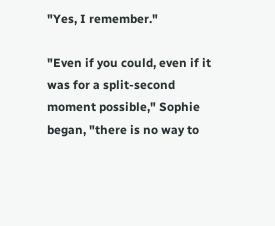"Yes, I remember."

"Even if you could, even if it was for a split-second moment possible," Sophie began, "there is no way to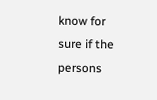know for sure if the persons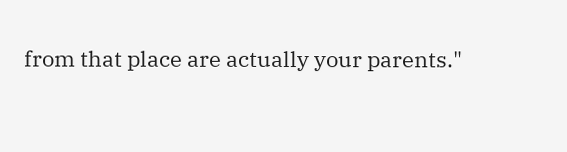from that place are actually your parents."